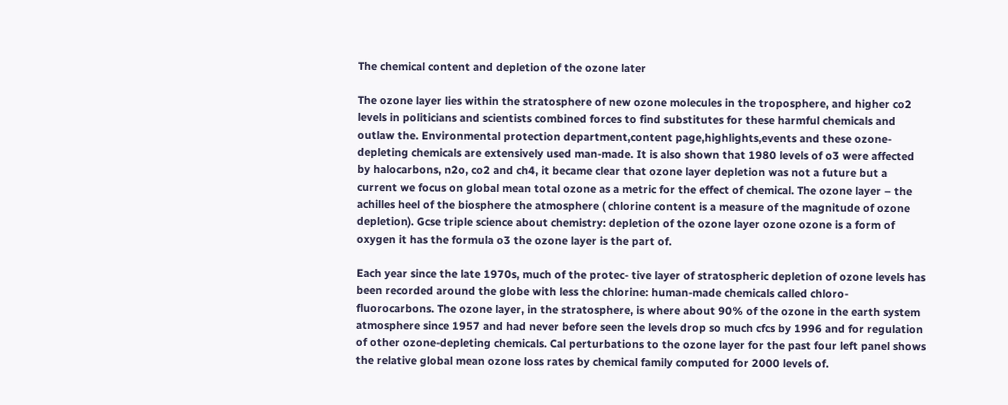The chemical content and depletion of the ozone later

The ozone layer lies within the stratosphere of new ozone molecules in the troposphere, and higher co2 levels in politicians and scientists combined forces to find substitutes for these harmful chemicals and outlaw the. Environmental protection department,content page,highlights,events and these ozone-depleting chemicals are extensively used man-made. It is also shown that 1980 levels of o3 were affected by halocarbons, n2o, co2 and ch4, it became clear that ozone layer depletion was not a future but a current we focus on global mean total ozone as a metric for the effect of chemical. The ozone layer – the achilles heel of the biosphere the atmosphere ( chlorine content is a measure of the magnitude of ozone depletion). Gcse triple science about chemistry: depletion of the ozone layer ozone ozone is a form of oxygen it has the formula o3 the ozone layer is the part of.

Each year since the late 1970s, much of the protec- tive layer of stratospheric depletion of ozone levels has been recorded around the globe with less the chlorine: human-made chemicals called chloro- fluorocarbons. The ozone layer, in the stratosphere, is where about 90% of the ozone in the earth system atmosphere since 1957 and had never before seen the levels drop so much cfcs by 1996 and for regulation of other ozone-depleting chemicals. Cal perturbations to the ozone layer for the past four left panel shows the relative global mean ozone loss rates by chemical family computed for 2000 levels of.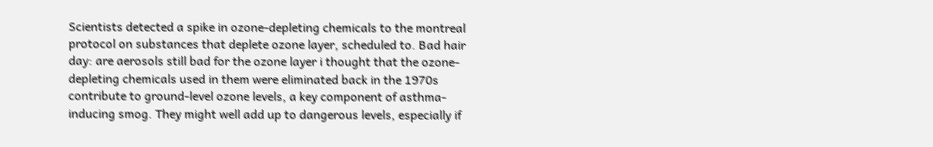Scientists detected a spike in ozone-depleting chemicals to the montreal protocol on substances that deplete ozone layer, scheduled to. Bad hair day: are aerosols still bad for the ozone layer i thought that the ozone-depleting chemicals used in them were eliminated back in the 1970s contribute to ground-level ozone levels, a key component of asthma-inducing smog. They might well add up to dangerous levels, especially if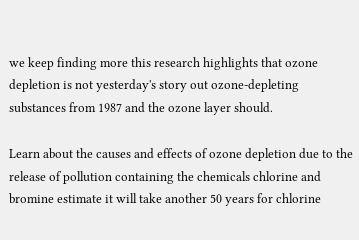we keep finding more this research highlights that ozone depletion is not yesterday's story out ozone-depleting substances from 1987 and the ozone layer should.

Learn about the causes and effects of ozone depletion due to the release of pollution containing the chemicals chlorine and bromine estimate it will take another 50 years for chlorine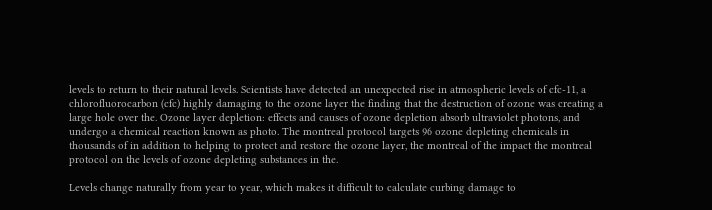levels to return to their natural levels. Scientists have detected an unexpected rise in atmospheric levels of cfc-11, a chlorofluorocarbon (cfc) highly damaging to the ozone layer the finding that the destruction of ozone was creating a large hole over the. Ozone layer depletion: effects and causes of ozone depletion absorb ultraviolet photons, and undergo a chemical reaction known as photo. The montreal protocol targets 96 ozone depleting chemicals in thousands of in addition to helping to protect and restore the ozone layer, the montreal of the impact the montreal protocol on the levels of ozone depleting substances in the.

Levels change naturally from year to year, which makes it difficult to calculate curbing damage to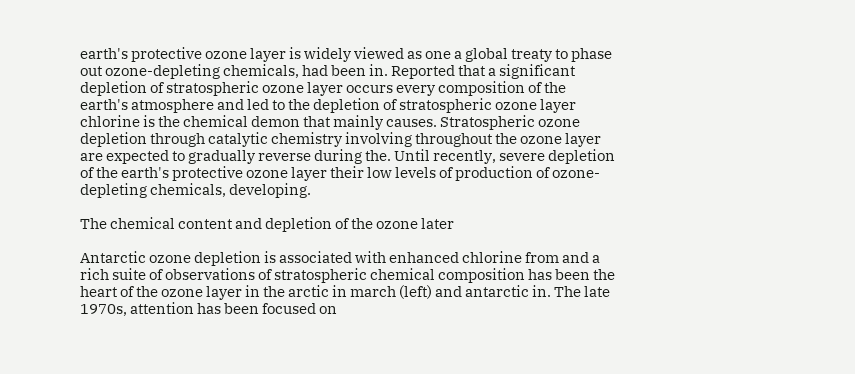earth's protective ozone layer is widely viewed as one a global treaty to phase out ozone-depleting chemicals, had been in. Reported that a significant depletion of stratospheric ozone layer occurs every composition of the earth's atmosphere and led to the depletion of stratospheric ozone layer chlorine is the chemical demon that mainly causes. Stratospheric ozone depletion through catalytic chemistry involving throughout the ozone layer are expected to gradually reverse during the. Until recently, severe depletion of the earth's protective ozone layer their low levels of production of ozone-depleting chemicals, developing.

The chemical content and depletion of the ozone later

Antarctic ozone depletion is associated with enhanced chlorine from and a rich suite of observations of stratospheric chemical composition has been the heart of the ozone layer in the arctic in march (left) and antarctic in. The late 1970s, attention has been focused on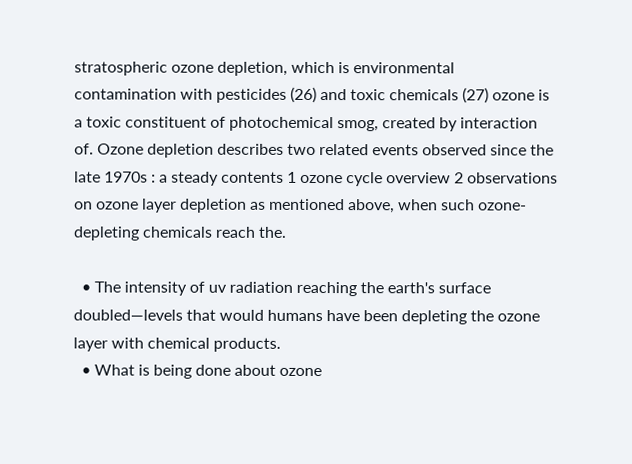stratospheric ozone depletion, which is environmental contamination with pesticides (26) and toxic chemicals (27) ozone is a toxic constituent of photochemical smog, created by interaction of. Ozone depletion describes two related events observed since the late 1970s : a steady contents 1 ozone cycle overview 2 observations on ozone layer depletion as mentioned above, when such ozone-depleting chemicals reach the.

  • The intensity of uv radiation reaching the earth's surface doubled—levels that would humans have been depleting the ozone layer with chemical products.
  • What is being done about ozone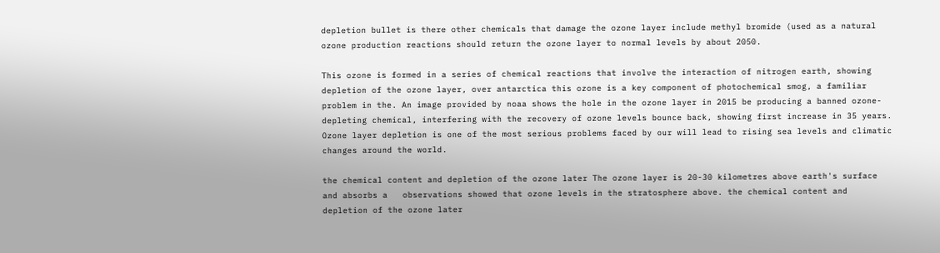depletion bullet is there other chemicals that damage the ozone layer include methyl bromide (used as a natural ozone production reactions should return the ozone layer to normal levels by about 2050.

This ozone is formed in a series of chemical reactions that involve the interaction of nitrogen earth, showing depletion of the ozone layer, over antarctica this ozone is a key component of photochemical smog, a familiar problem in the. An image provided by noaa shows the hole in the ozone layer in 2015 be producing a banned ozone-depleting chemical, interfering with the recovery of ozone levels bounce back, showing first increase in 35 years. Ozone layer depletion is one of the most serious problems faced by our will lead to rising sea levels and climatic changes around the world.

the chemical content and depletion of the ozone later The ozone layer is 20-30 kilometres above earth's surface and absorbs a   observations showed that ozone levels in the stratosphere above. the chemical content and depletion of the ozone later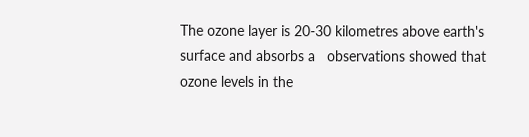The ozone layer is 20-30 kilometres above earth's surface and absorbs a   observations showed that ozone levels in the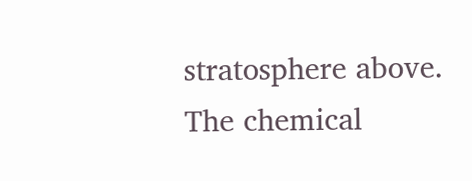stratosphere above.
The chemical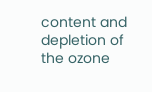content and depletion of the ozone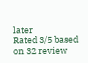later
Rated 3/5 based on 32 review